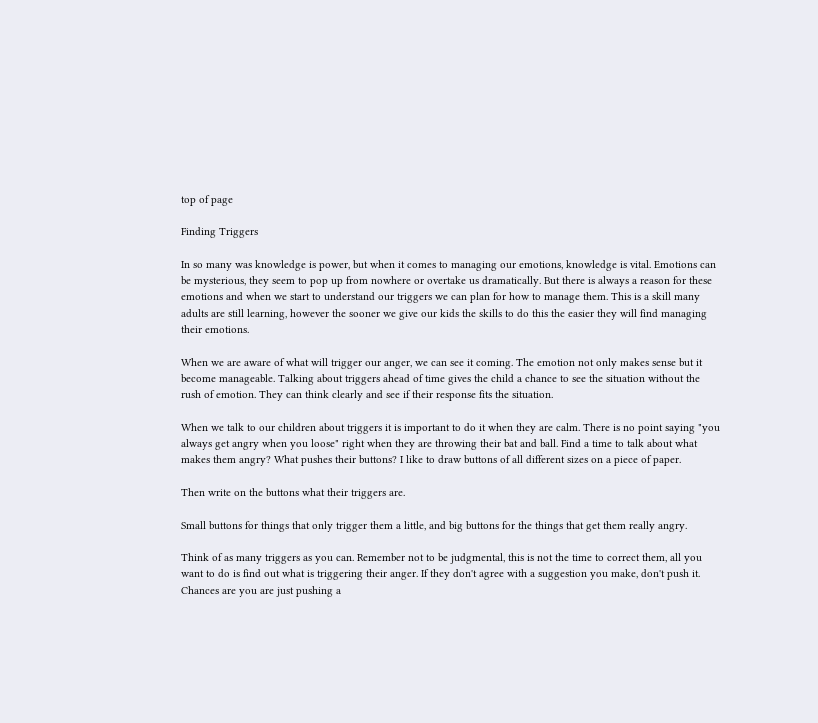top of page

Finding Triggers

In so many was knowledge is power, but when it comes to managing our emotions, knowledge is vital. Emotions can be mysterious, they seem to pop up from nowhere or overtake us dramatically. But there is always a reason for these emotions and when we start to understand our triggers we can plan for how to manage them. This is a skill many adults are still learning, however the sooner we give our kids the skills to do this the easier they will find managing their emotions.

When we are aware of what will trigger our anger, we can see it coming. The emotion not only makes sense but it become manageable. Talking about triggers ahead of time gives the child a chance to see the situation without the rush of emotion. They can think clearly and see if their response fits the situation.

When we talk to our children about triggers it is important to do it when they are calm. There is no point saying "you always get angry when you loose" right when they are throwing their bat and ball. Find a time to talk about what makes them angry? What pushes their buttons? I like to draw buttons of all different sizes on a piece of paper.

Then write on the buttons what their triggers are.

Small buttons for things that only trigger them a little, and big buttons for the things that get them really angry.

Think of as many triggers as you can. Remember not to be judgmental, this is not the time to correct them, all you want to do is find out what is triggering their anger. If they don't agree with a suggestion you make, don't push it. Chances are you are just pushing a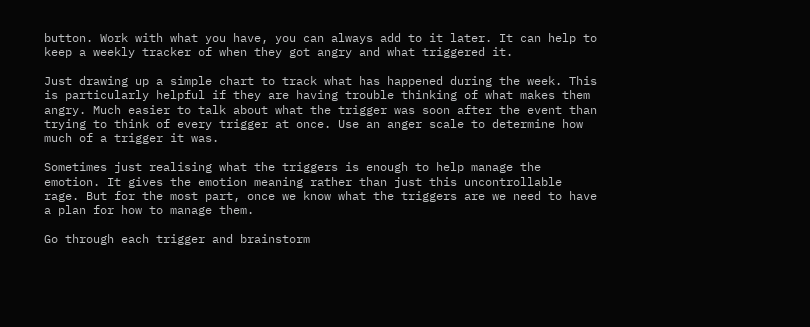button. Work with what you have, you can always add to it later. It can help to keep a weekly tracker of when they got angry and what triggered it.

Just drawing up a simple chart to track what has happened during the week. This is particularly helpful if they are having trouble thinking of what makes them angry. Much easier to talk about what the trigger was soon after the event than trying to think of every trigger at once. Use an anger scale to determine how much of a trigger it was.

Sometimes just realising what the triggers is enough to help manage the emotion. It gives the emotion meaning rather than just this uncontrollable rage. But for the most part, once we know what the triggers are we need to have a plan for how to manage them.

Go through each trigger and brainstorm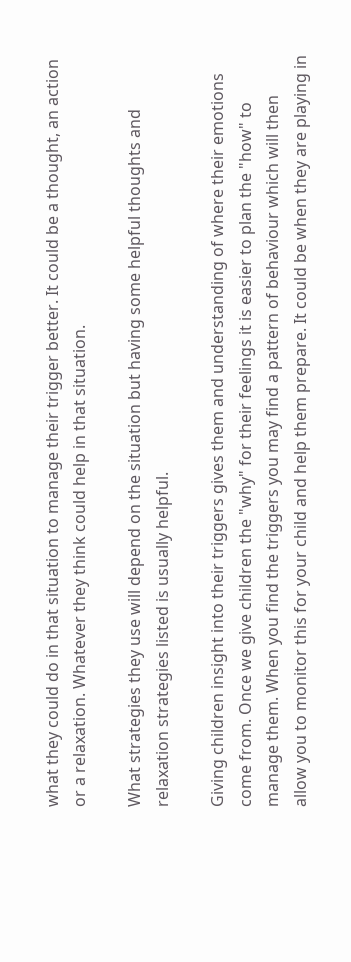what they could do in that situation to manage their trigger better. It could be a thought, an action or a relaxation. Whatever they think could help in that situation.

What strategies they use will depend on the situation but having some helpful thoughts and relaxation strategies listed is usually helpful.

Giving children insight into their triggers gives them and understanding of where their emotions come from. Once we give children the "why" for their feelings it is easier to plan the "how" to manage them. When you find the triggers you may find a pattern of behaviour which will then allow you to monitor this for your child and help them prepare. It could be when they are playing in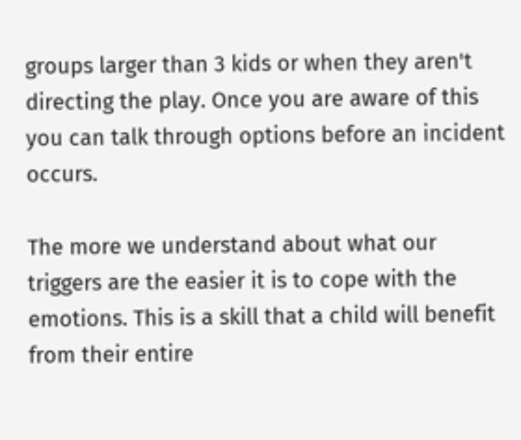groups larger than 3 kids or when they aren't directing the play. Once you are aware of this you can talk through options before an incident occurs.

The more we understand about what our triggers are the easier it is to cope with the emotions. This is a skill that a child will benefit from their entire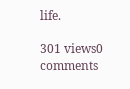life.

301 views0 comments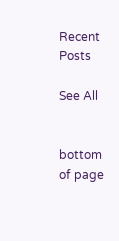Recent Posts

See All


bottom of page